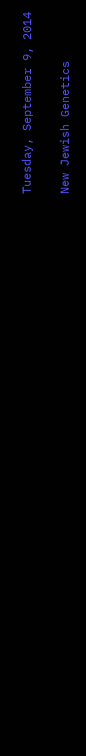Tuesday, September 9, 2014

New Jewish Genetics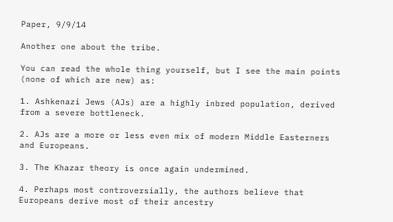Paper, 9/9/14

Another one about the tribe.

You can read the whole thing yourself, but I see the main points (none of which are new) as:

1. Ashkenazi Jews (AJs) are a highly inbred population, derived from a severe bottleneck.

2. AJs are a more or less even mix of modern Middle Easterners and Europeans.

3. The Khazar theory is once again undermined.

4. Perhaps most controversially, the authors believe that Europeans derive most of their ancestry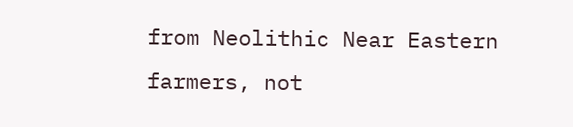from Neolithic Near Eastern farmers, not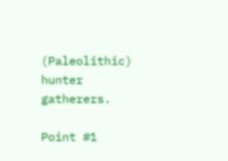(Paleolithic) hunter gatherers.

Point #1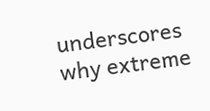underscores why extreme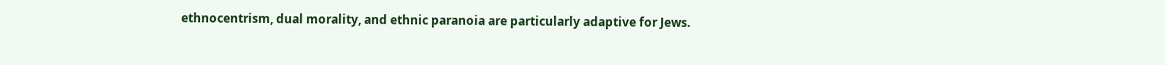ethnocentrism, dual morality, and ethnic paranoia are particularly adaptive for Jews.